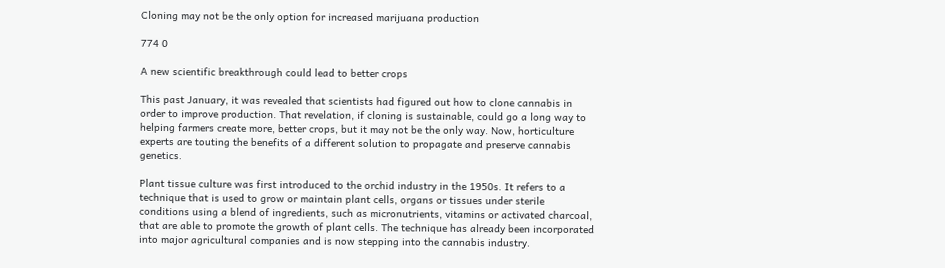Cloning may not be the only option for increased marijuana production

774 0

A new scientific breakthrough could lead to better crops

This past January, it was revealed that scientists had figured out how to clone cannabis in order to improve production. That revelation, if cloning is sustainable, could go a long way to helping farmers create more, better crops, but it may not be the only way. Now, horticulture experts are touting the benefits of a different solution to propagate and preserve cannabis genetics.

Plant tissue culture was first introduced to the orchid industry in the 1950s. It refers to a technique that is used to grow or maintain plant cells, organs or tissues under sterile conditions using a blend of ingredients, such as micronutrients, vitamins or activated charcoal, that are able to promote the growth of plant cells. The technique has already been incorporated into major agricultural companies and is now stepping into the cannabis industry.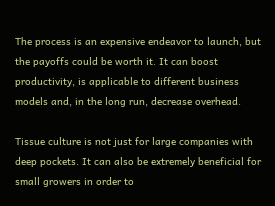The process is an expensive endeavor to launch, but the payoffs could be worth it. It can boost productivity, is applicable to different business models and, in the long run, decrease overhead.

Tissue culture is not just for large companies with deep pockets. It can also be extremely beneficial for small growers in order to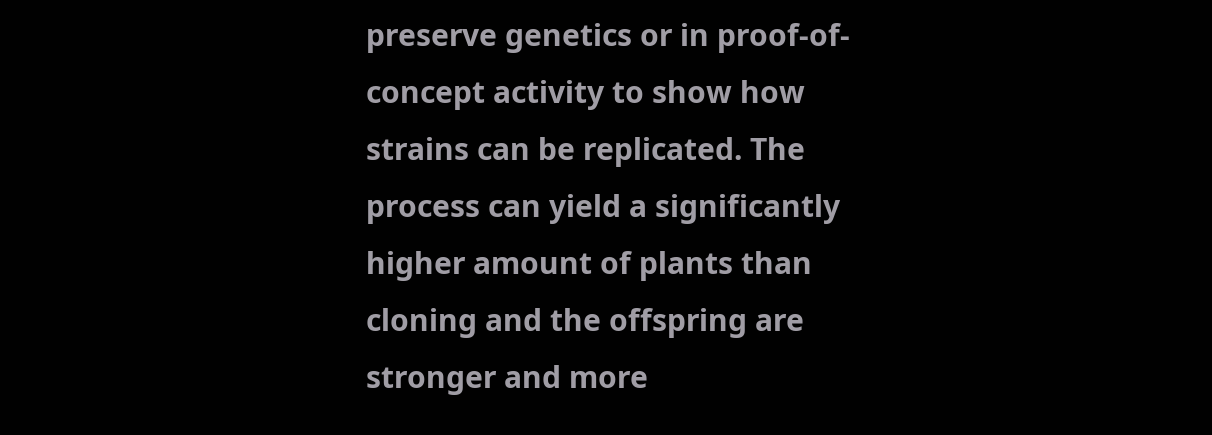preserve genetics or in proof-of-concept activity to show how strains can be replicated. The process can yield a significantly higher amount of plants than cloning and the offspring are stronger and more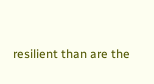resilient than are the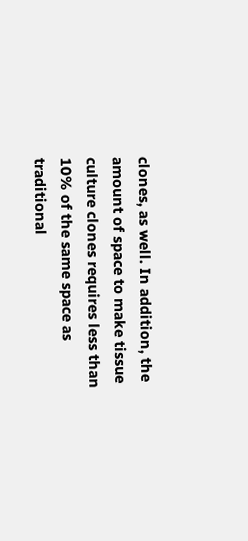clones, as well. In addition, the amount of space to make tissue culture clones requires less than 10% of the same space as traditional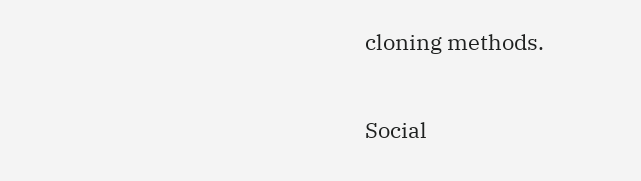cloning methods.

Social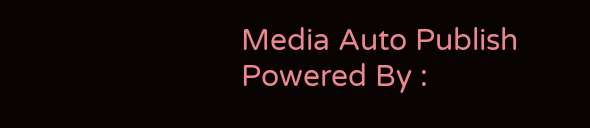Media Auto Publish Powered By :